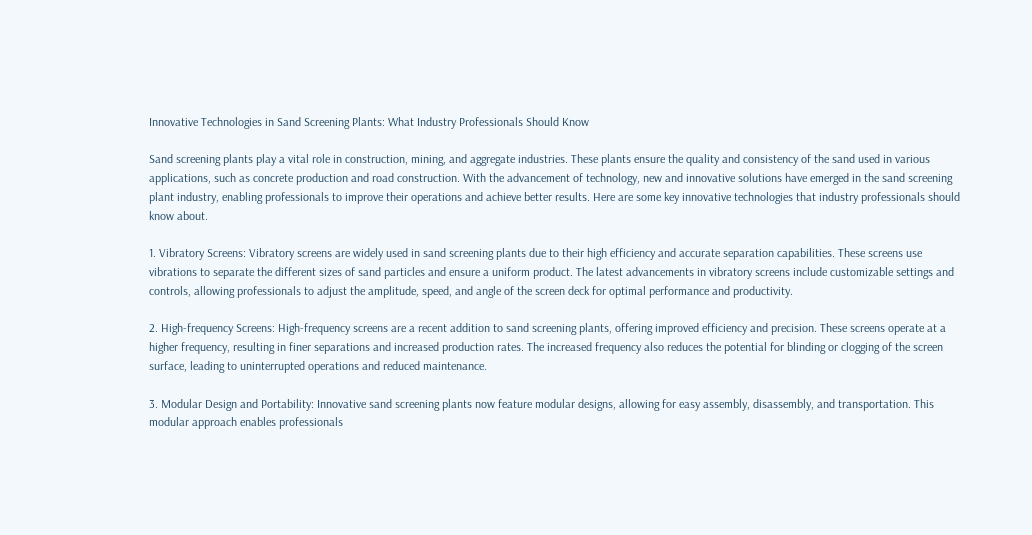Innovative Technologies in Sand Screening Plants: What Industry Professionals Should Know

Sand screening plants play a vital role in construction, mining, and aggregate industries. These plants ensure the quality and consistency of the sand used in various applications, such as concrete production and road construction. With the advancement of technology, new and innovative solutions have emerged in the sand screening plant industry, enabling professionals to improve their operations and achieve better results. Here are some key innovative technologies that industry professionals should know about.

1. Vibratory Screens: Vibratory screens are widely used in sand screening plants due to their high efficiency and accurate separation capabilities. These screens use vibrations to separate the different sizes of sand particles and ensure a uniform product. The latest advancements in vibratory screens include customizable settings and controls, allowing professionals to adjust the amplitude, speed, and angle of the screen deck for optimal performance and productivity.

2. High-frequency Screens: High-frequency screens are a recent addition to sand screening plants, offering improved efficiency and precision. These screens operate at a higher frequency, resulting in finer separations and increased production rates. The increased frequency also reduces the potential for blinding or clogging of the screen surface, leading to uninterrupted operations and reduced maintenance.

3. Modular Design and Portability: Innovative sand screening plants now feature modular designs, allowing for easy assembly, disassembly, and transportation. This modular approach enables professionals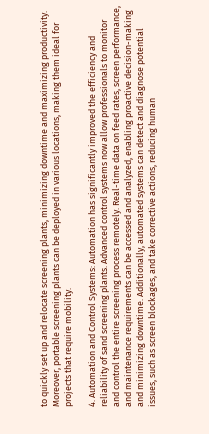to quickly set up and relocate screening plants, minimizing downtime and maximizing productivity. Moreover, portable screening plants can be deployed in various locations, making them ideal for projects that require mobility.

4. Automation and Control Systems: Automation has significantly improved the efficiency and reliability of sand screening plants. Advanced control systems now allow professionals to monitor and control the entire screening process remotely. Real-time data on feed rates, screen performance, and maintenance requirements can be accessed and analyzed, enabling proactive decision-making and minimizing downtime. Additionally, automated systems can detect and diagnose potential issues, such as screen blockages, and take corrective actions, reducing human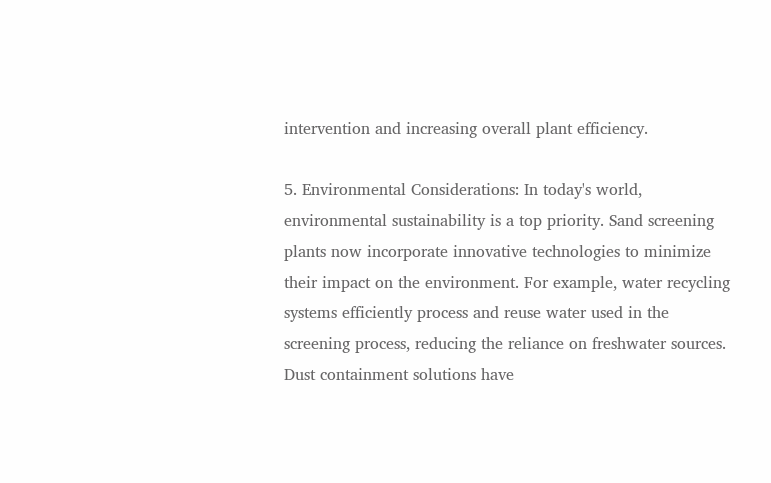intervention and increasing overall plant efficiency.

5. Environmental Considerations: In today's world, environmental sustainability is a top priority. Sand screening plants now incorporate innovative technologies to minimize their impact on the environment. For example, water recycling systems efficiently process and reuse water used in the screening process, reducing the reliance on freshwater sources. Dust containment solutions have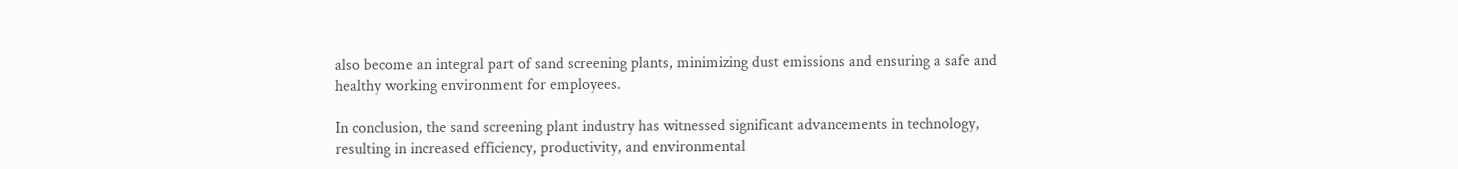also become an integral part of sand screening plants, minimizing dust emissions and ensuring a safe and healthy working environment for employees.

In conclusion, the sand screening plant industry has witnessed significant advancements in technology, resulting in increased efficiency, productivity, and environmental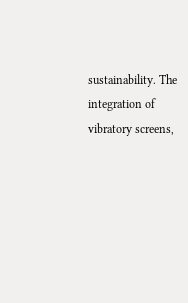sustainability. The integration of vibratory screens,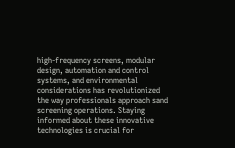high-frequency screens, modular design, automation and control systems, and environmental considerations has revolutionized the way professionals approach sand screening operations. Staying informed about these innovative technologies is crucial for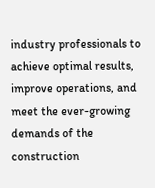industry professionals to achieve optimal results, improve operations, and meet the ever-growing demands of the construction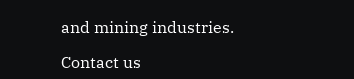and mining industries.

Contact us